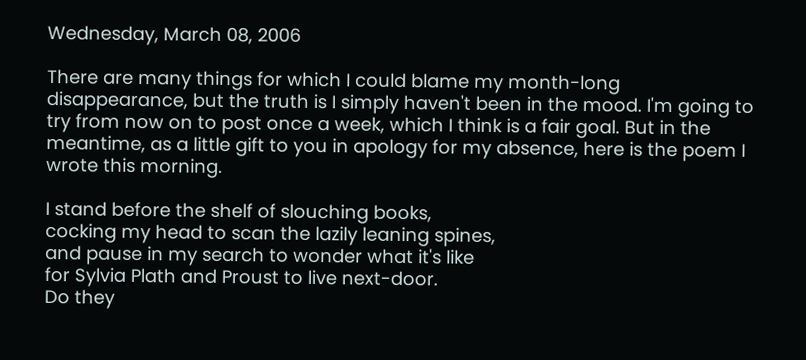Wednesday, March 08, 2006

There are many things for which I could blame my month-long disappearance, but the truth is I simply haven't been in the mood. I'm going to try from now on to post once a week, which I think is a fair goal. But in the meantime, as a little gift to you in apology for my absence, here is the poem I wrote this morning.

I stand before the shelf of slouching books,
cocking my head to scan the lazily leaning spines,
and pause in my search to wonder what it's like
for Sylvia Plath and Proust to live next-door.
Do they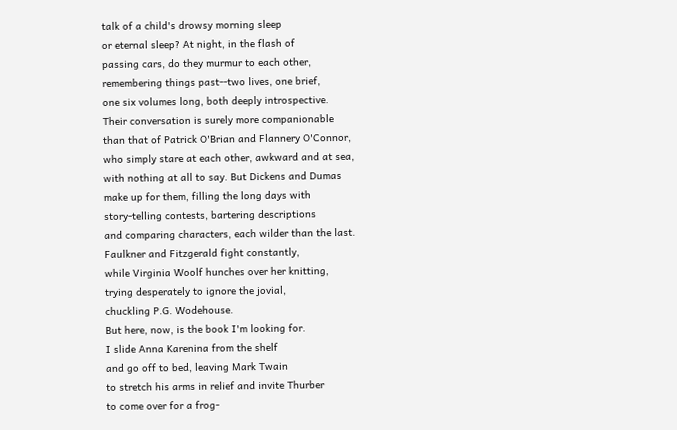talk of a child's drowsy morning sleep
or eternal sleep? At night, in the flash of
passing cars, do they murmur to each other,
remembering things past--two lives, one brief,
one six volumes long, both deeply introspective.
Their conversation is surely more companionable
than that of Patrick O'Brian and Flannery O'Connor,
who simply stare at each other, awkward and at sea,
with nothing at all to say. But Dickens and Dumas
make up for them, filling the long days with
story-telling contests, bartering descriptions
and comparing characters, each wilder than the last.
Faulkner and Fitzgerald fight constantly,
while Virginia Woolf hunches over her knitting,
trying desperately to ignore the jovial,
chuckling P.G. Wodehouse.
But here, now, is the book I'm looking for.
I slide Anna Karenina from the shelf
and go off to bed, leaving Mark Twain
to stretch his arms in relief and invite Thurber
to come over for a frog-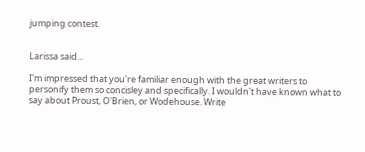jumping contest.


Larissa said...

I'm impressed that you're familiar enough with the great writers to personify them so concisley and specifically. I wouldn't have known what to say about Proust, O'Brien, or Wodehouse. Write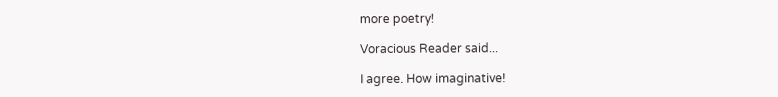more poetry!

Voracious Reader said...

I agree. How imaginative!